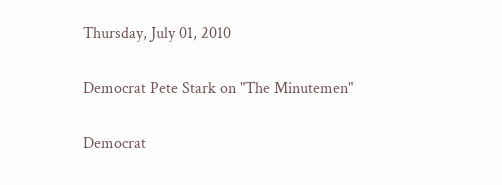Thursday, July 01, 2010

Democrat Pete Stark on "The Minutemen"

Democrat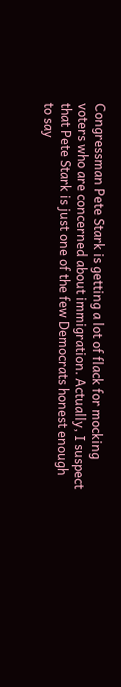Congressman Pete Stark is getting a lot of flack for mocking voters who are concerned about immigration. Actually, I suspect that Pete Stark is just one of the few Democrats honest enough to say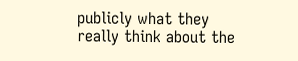publicly what they really think about the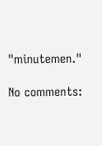"minutemen."

No comments: